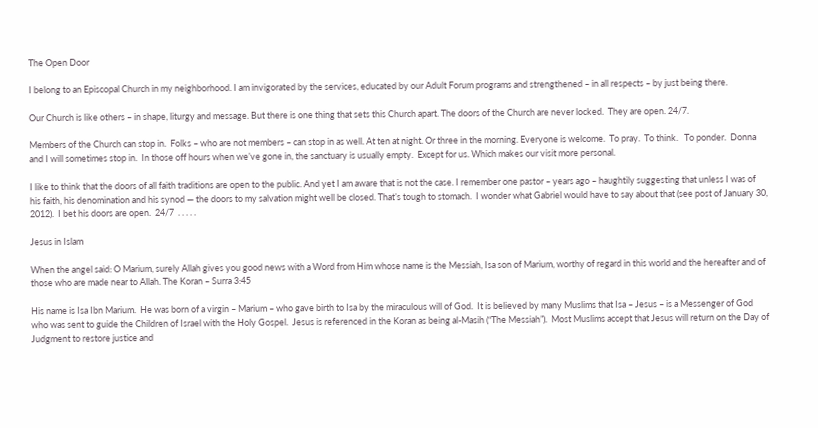The Open Door

I belong to an Episcopal Church in my neighborhood. I am invigorated by the services, educated by our Adult Forum programs and strengthened – in all respects – by just being there.

Our Church is like others – in shape, liturgy and message. But there is one thing that sets this Church apart. The doors of the Church are never locked.  They are open. 24/7.

Members of the Church can stop in.  Folks – who are not members – can stop in as well. At ten at night. Or three in the morning. Everyone is welcome.  To pray.  To think.   To ponder.  Donna and I will sometimes stop in.  In those off hours when we’ve gone in, the sanctuary is usually empty.  Except for us. Which makes our visit more personal.

I like to think that the doors of all faith traditions are open to the public. And yet I am aware that is not the case. I remember one pastor – years ago – haughtily suggesting that unless I was of his faith, his denomination and his synod — the doors to my salvation might well be closed. That’s tough to stomach.  I wonder what Gabriel would have to say about that (see post of January 30, 2012).  I bet his doors are open.  24/7  . . . . .

Jesus in Islam

When the angel said: O Marium, surely Allah gives you good news with a Word from Him whose name is the Messiah, Isa son of Marium, worthy of regard in this world and the hereafter and of those who are made near to Allah. The Koran – Surra 3:45

His name is Isa Ibn Marium.  He was born of a virgin – Marium – who gave birth to Isa by the miraculous will of God.  It is believed by many Muslims that Isa – Jesus – is a Messenger of God who was sent to guide the Children of Israel with the Holy Gospel.  Jesus is referenced in the Koran as being al-Masih (“The Messiah”).  Most Muslims accept that Jesus will return on the Day of Judgment to restore justice and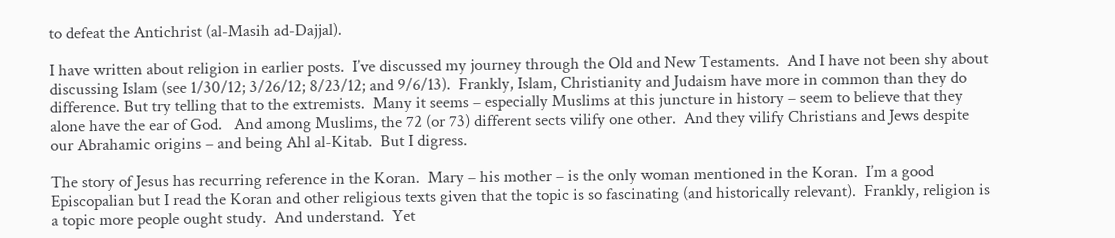to defeat the Antichrist (al-Masih ad-Dajjal).

I have written about religion in earlier posts.  I’ve discussed my journey through the Old and New Testaments.  And I have not been shy about discussing Islam (see 1/30/12; 3/26/12; 8/23/12; and 9/6/13).  Frankly, Islam, Christianity and Judaism have more in common than they do difference. But try telling that to the extremists.  Many it seems – especially Muslims at this juncture in history – seem to believe that they alone have the ear of God.   And among Muslims, the 72 (or 73) different sects vilify one other.  And they vilify Christians and Jews despite our Abrahamic origins – and being Ahl al-Kitab.  But I digress.

The story of Jesus has recurring reference in the Koran.  Mary – his mother – is the only woman mentioned in the Koran.  I’m a good Episcopalian but I read the Koran and other religious texts given that the topic is so fascinating (and historically relevant).  Frankly, religion is a topic more people ought study.  And understand.  Yet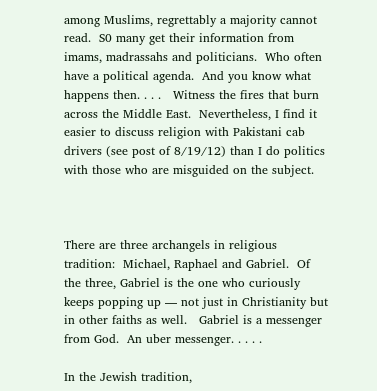among Muslims, regrettably a majority cannot read.  S0 many get their information from imams, madrassahs and politicians.  Who often have a political agenda.  And you know what happens then. . . .   Witness the fires that burn across the Middle East.  Nevertheless, I find it easier to discuss religion with Pakistani cab drivers (see post of 8/19/12) than I do politics with those who are misguided on the subject.



There are three archangels in religious tradition:  Michael, Raphael and Gabriel.  Of the three, Gabriel is the one who curiously keeps popping up — not just in Christianity but in other faiths as well.   Gabriel is a messenger from God.  An uber messenger. . . . .

In the Jewish tradition,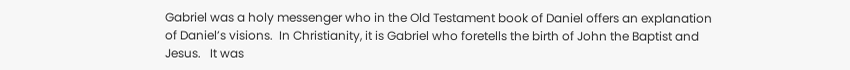Gabriel was a holy messenger who in the Old Testament book of Daniel offers an explanation of Daniel’s visions.  In Christianity, it is Gabriel who foretells the birth of John the Baptist and Jesus.   It was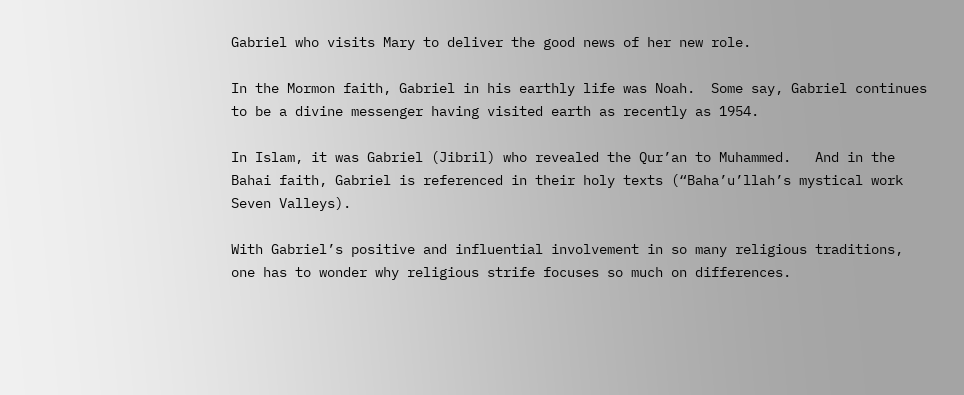Gabriel who visits Mary to deliver the good news of her new role.

In the Mormon faith, Gabriel in his earthly life was Noah.  Some say, Gabriel continues to be a divine messenger having visited earth as recently as 1954.

In Islam, it was Gabriel (Jibril) who revealed the Qur’an to Muhammed.   And in the Bahai faith, Gabriel is referenced in their holy texts (“Baha’u’llah’s mystical work Seven Valleys).

With Gabriel’s positive and influential involvement in so many religious traditions, one has to wonder why religious strife focuses so much on differences.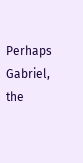Perhaps Gabriel, the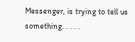Messenger, is trying to tell us something. . . . .